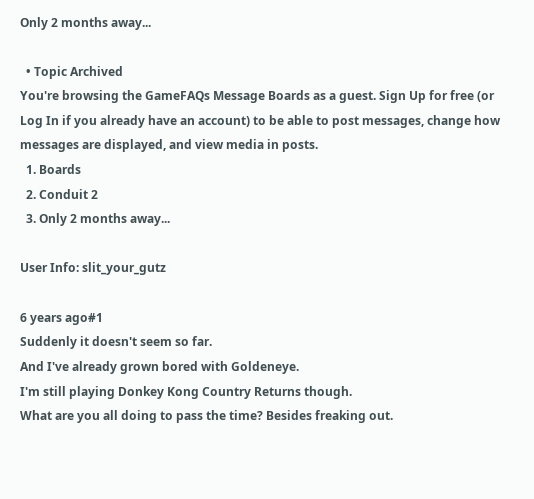Only 2 months away...

  • Topic Archived
You're browsing the GameFAQs Message Boards as a guest. Sign Up for free (or Log In if you already have an account) to be able to post messages, change how messages are displayed, and view media in posts.
  1. Boards
  2. Conduit 2
  3. Only 2 months away...

User Info: slit_your_gutz

6 years ago#1
Suddenly it doesn't seem so far.
And I've already grown bored with Goldeneye.
I'm still playing Donkey Kong Country Returns though.
What are you all doing to pass the time? Besides freaking out.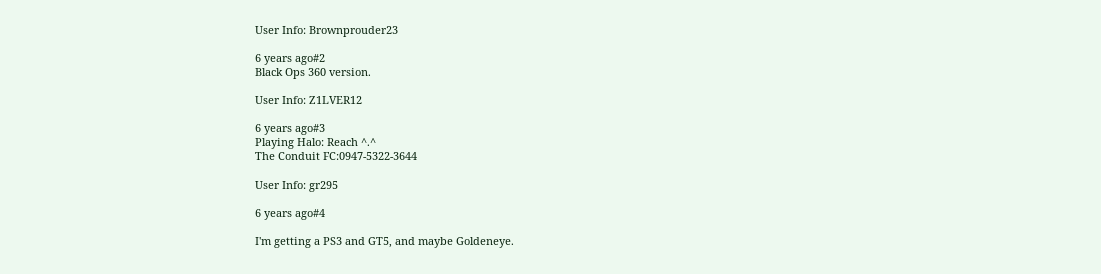User Info: Brownprouder23

6 years ago#2
Black Ops 360 version.

User Info: Z1LVER12

6 years ago#3
Playing Halo: Reach ^.^
The Conduit FC:0947-5322-3644

User Info: gr295

6 years ago#4

I'm getting a PS3 and GT5, and maybe Goldeneye.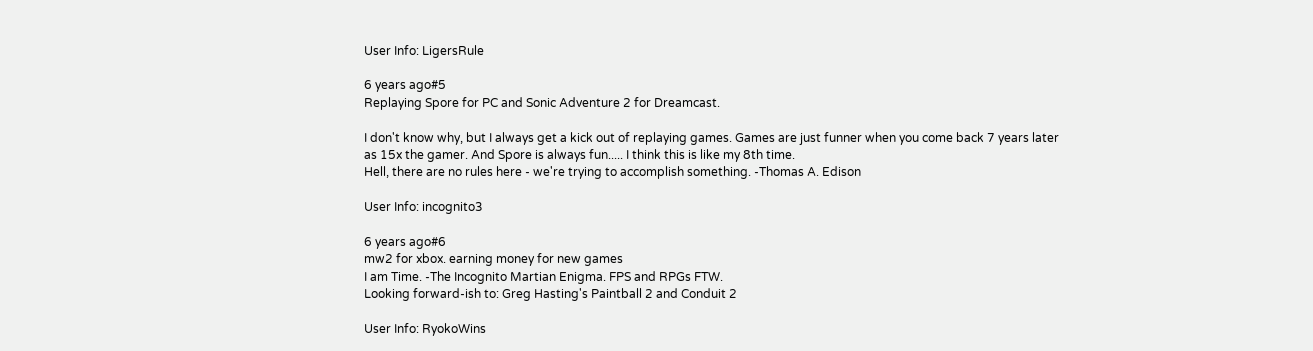User Info: LigersRule

6 years ago#5
Replaying Spore for PC and Sonic Adventure 2 for Dreamcast.

I don't know why, but I always get a kick out of replaying games. Games are just funner when you come back 7 years later as 15x the gamer. And Spore is always fun..... I think this is like my 8th time.
Hell, there are no rules here - we're trying to accomplish something. -Thomas A. Edison

User Info: incognito3

6 years ago#6
mw2 for xbox. earning money for new games
I am Time. -The Incognito Martian Enigma. FPS and RPGs FTW.
Looking forward-ish to: Greg Hasting's Paintball 2 and Conduit 2

User Info: RyokoWins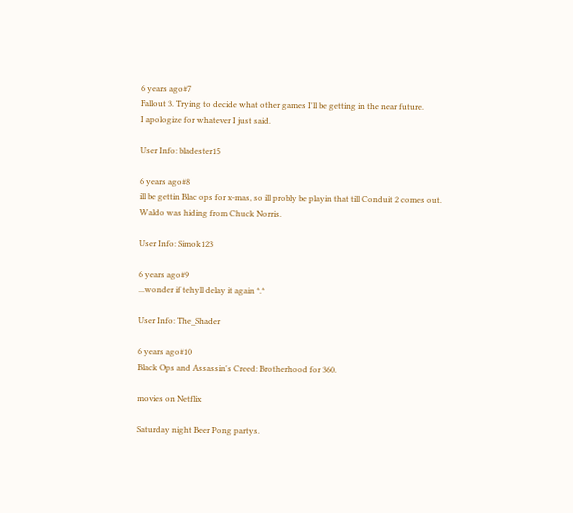6 years ago#7
Fallout 3. Trying to decide what other games I'll be getting in the near future.
I apologize for whatever I just said.

User Info: bladester15

6 years ago#8
ill be gettin Blac ops for x-mas, so ill probly be playin that till Conduit 2 comes out.
Waldo was hiding from Chuck Norris.

User Info: Simok123

6 years ago#9
...wonder if tehyll delay it again *.*

User Info: The_Shader

6 years ago#10
Black Ops and Assassin's Creed: Brotherhood for 360.

movies on Netflix

Saturday night Beer Pong partys.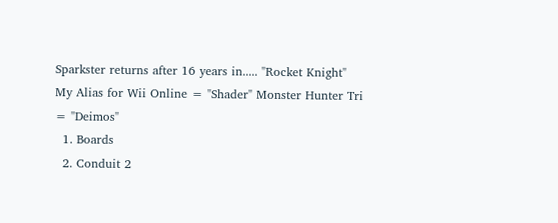Sparkster returns after 16 years in..... "Rocket Knight"
My Alias for Wii Online = "Shader" Monster Hunter Tri = "Deimos"
  1. Boards
  2. Conduit 2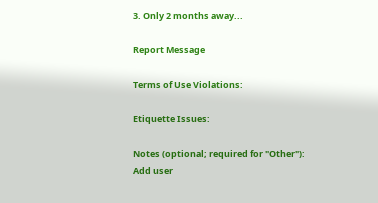3. Only 2 months away...

Report Message

Terms of Use Violations:

Etiquette Issues:

Notes (optional; required for "Other"):
Add user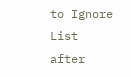to Ignore List after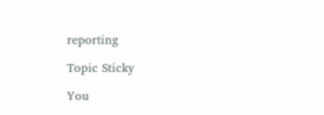reporting

Topic Sticky

You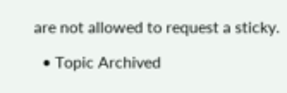are not allowed to request a sticky.

  • Topic Archived